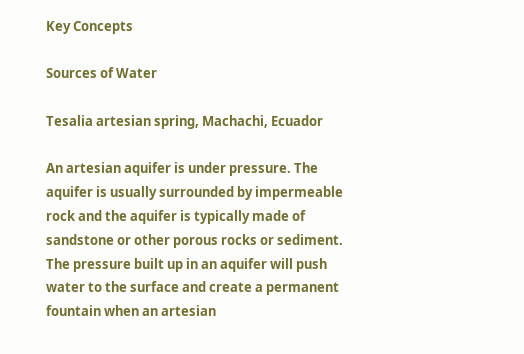Key Concepts

Sources of Water

Tesalia artesian spring, Machachi, Ecuador

An artesian aquifer is under pressure. The aquifer is usually surrounded by impermeable rock and the aquifer is typically made of sandstone or other porous rocks or sediment. The pressure built up in an aquifer will push water to the surface and create a permanent fountain when an artesian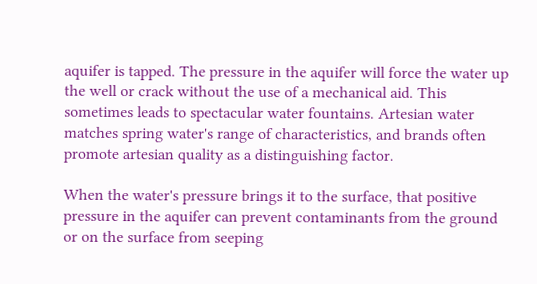aquifer is tapped. The pressure in the aquifer will force the water up the well or crack without the use of a mechanical aid. This sometimes leads to spectacular water fountains. Artesian water matches spring water's range of characteristics, and brands often promote artesian quality as a distinguishing factor.

When the water's pressure brings it to the surface, that positive pressure in the aquifer can prevent contaminants from the ground or on the surface from seeping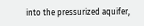into the pressurized aquifer,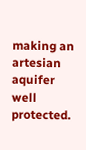making an artesian aquifer well protected.